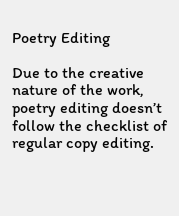Poetry Editing

Due to the creative nature of the work, poetry editing doesn’t follow the checklist of regular copy editing.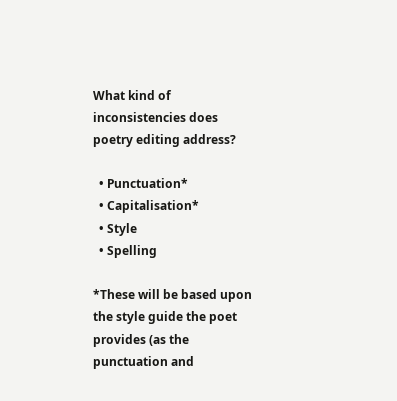What kind of inconsistencies does poetry editing address?

  • Punctuation*
  • Capitalisation*
  • Style
  • Spelling

*These will be based upon the style guide the poet provides (as the punctuation and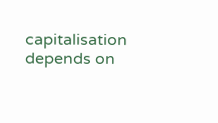capitalisation depends on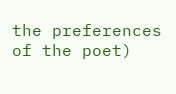the preferences of the poet)